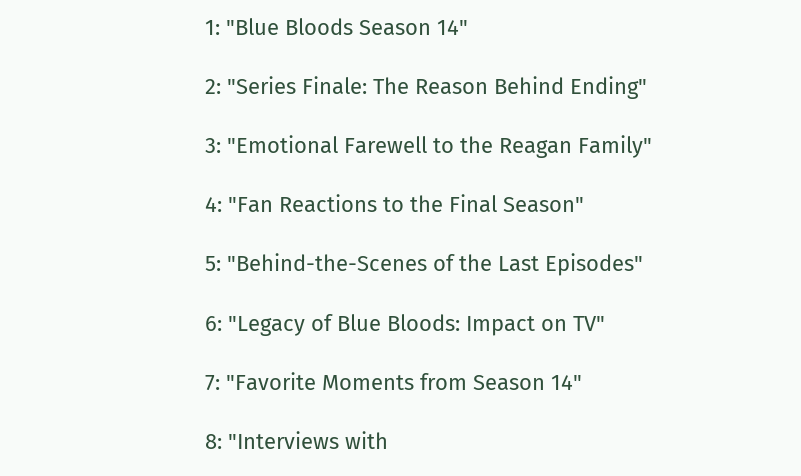1: "Blue Bloods Season 14"

2: "Series Finale: The Reason Behind Ending"

3: "Emotional Farewell to the Reagan Family"

4: "Fan Reactions to the Final Season"

5: "Behind-the-Scenes of the Last Episodes"

6: "Legacy of Blue Bloods: Impact on TV"

7: "Favorite Moments from Season 14"

8: "Interviews with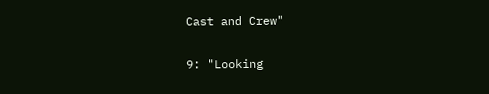Cast and Crew"

9: "Looking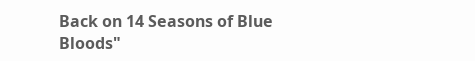Back on 14 Seasons of Blue Bloods"